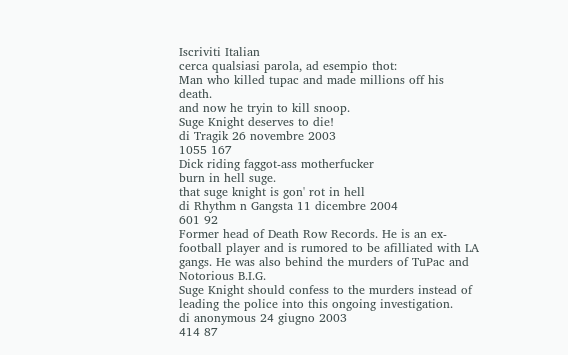Iscriviti Italian
cerca qualsiasi parola, ad esempio thot:
Man who killed tupac and made millions off his death.
and now he tryin to kill snoop.
Suge Knight deserves to die!
di Tragik 26 novembre 2003
1055 167
Dick riding faggot-ass motherfucker
burn in hell suge.
that suge knight is gon' rot in hell
di Rhythm n Gangsta 11 dicembre 2004
601 92
Former head of Death Row Records. He is an ex-football player and is rumored to be afilliated with LA gangs. He was also behind the murders of TuPac and Notorious B.I.G.
Suge Knight should confess to the murders instead of leading the police into this ongoing investigation.
di anonymous 24 giugno 2003
414 87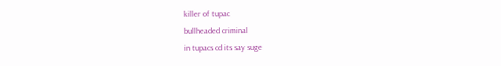killer of tupac
bullheaded criminal
in tupacs cd its say suge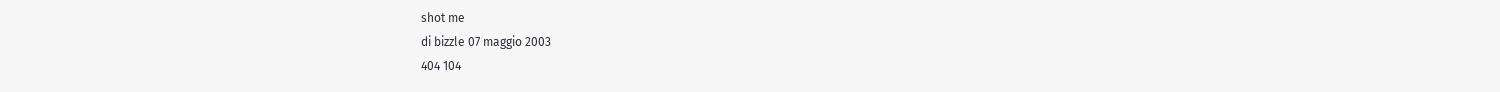shot me
di bizzle 07 maggio 2003
404 104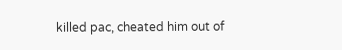killed pac, cheated him out of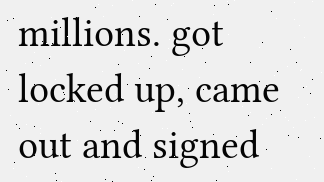millions. got locked up, came out and signed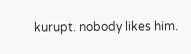kurupt. nobody likes him.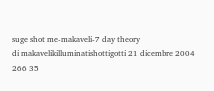suge shot me-makaveli-7 day theory
di makavelikilluminatishottigotti 21 dicembre 2004
266 35